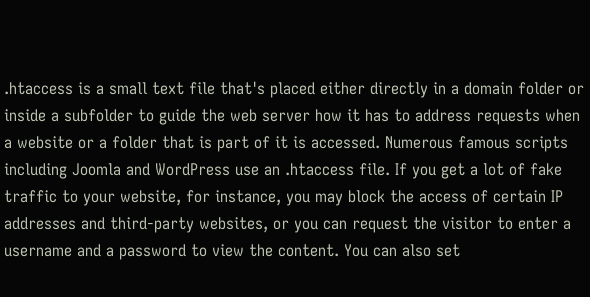.htaccess is a small text file that's placed either directly in a domain folder or inside a subfolder to guide the web server how it has to address requests when a website or a folder that is part of it is accessed. Numerous famous scripts including Joomla and WordPress use an .htaccess file. If you get a lot of fake traffic to your website, for instance, you may block the access of certain IP addresses and third-party websites, or you can request the visitor to enter a username and a password to view the content. You can also set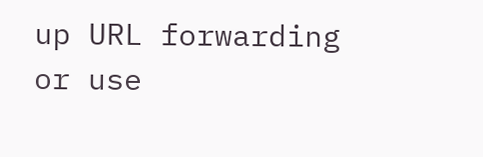up URL forwarding or use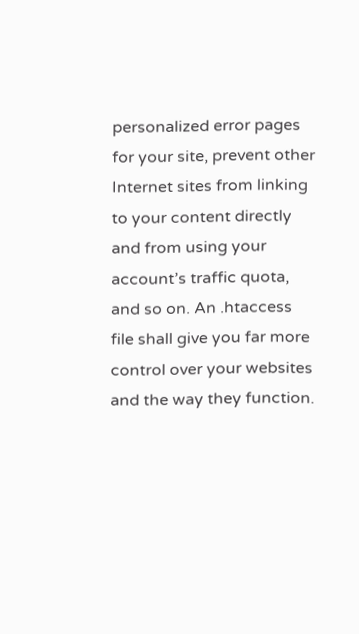personalized error pages for your site, prevent other Internet sites from linking to your content directly and from using your account’s traffic quota, and so on. An .htaccess file shall give you far more control over your websites and the way they function.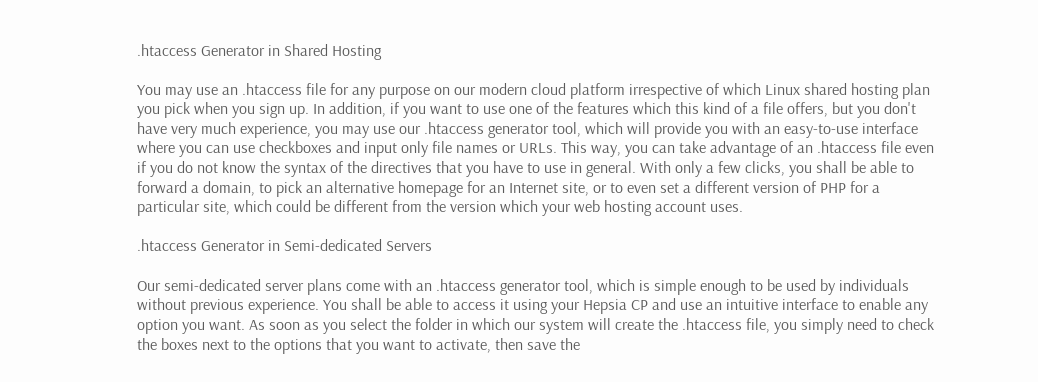.htaccess Generator in Shared Hosting

You may use an .htaccess file for any purpose on our modern cloud platform irrespective of which Linux shared hosting plan you pick when you sign up. In addition, if you want to use one of the features which this kind of a file offers, but you don't have very much experience, you may use our .htaccess generator tool, which will provide you with an easy-to-use interface where you can use checkboxes and input only file names or URLs. This way, you can take advantage of an .htaccess file even if you do not know the syntax of the directives that you have to use in general. With only a few clicks, you shall be able to forward a domain, to pick an alternative homepage for an Internet site, or to even set a different version of PHP for a particular site, which could be different from the version which your web hosting account uses.

.htaccess Generator in Semi-dedicated Servers

Our semi-dedicated server plans come with an .htaccess generator tool, which is simple enough to be used by individuals without previous experience. You shall be able to access it using your Hepsia CP and use an intuitive interface to enable any option you want. As soon as you select the folder in which our system will create the .htaccess file, you simply need to check the boxes next to the options that you want to activate, then save the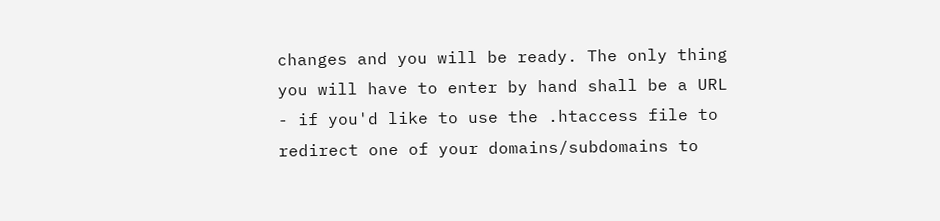changes and you will be ready. The only thing you will have to enter by hand shall be a URL - if you'd like to use the .htaccess file to redirect one of your domains/subdomains to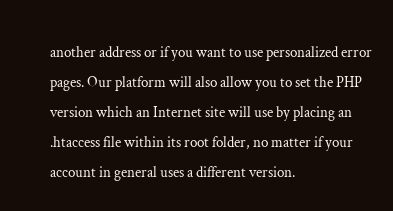another address or if you want to use personalized error pages. Our platform will also allow you to set the PHP version which an Internet site will use by placing an .htaccess file within its root folder, no matter if your account in general uses a different version.